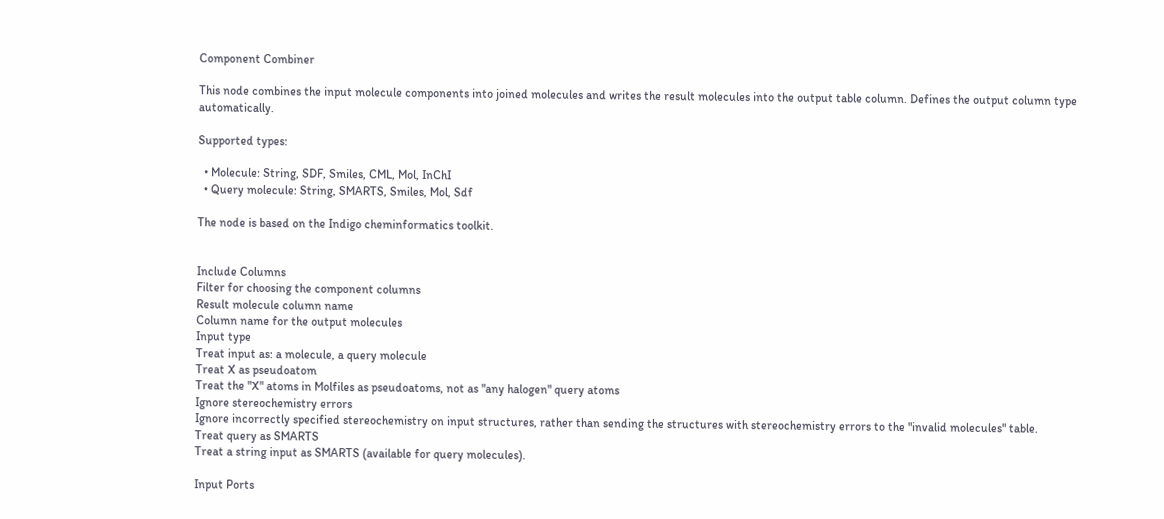Component Combiner

This node combines the input molecule components into joined molecules and writes the result molecules into the output table column. Defines the output column type automatically.

Supported types:

  • Molecule: String, SDF, Smiles, CML, Mol, InChI
  • Query molecule: String, SMARTS, Smiles, Mol, Sdf

The node is based on the Indigo cheminformatics toolkit.


Include Columns
Filter for choosing the component columns
Result molecule column name
Column name for the output molecules
Input type
Treat input as: a molecule, a query molecule
Treat X as pseudoatom
Treat the "X" atoms in Molfiles as pseudoatoms, not as "any halogen" query atoms
Ignore stereochemistry errors
Ignore incorrectly specified stereochemistry on input structures, rather than sending the structures with stereochemistry errors to the "invalid molecules" table.
Treat query as SMARTS
Treat a string input as SMARTS (available for query molecules).

Input Ports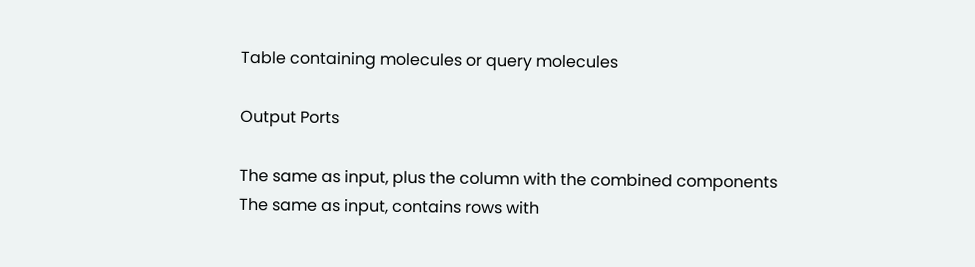Table containing molecules or query molecules

Output Ports

The same as input, plus the column with the combined components
The same as input, contains rows with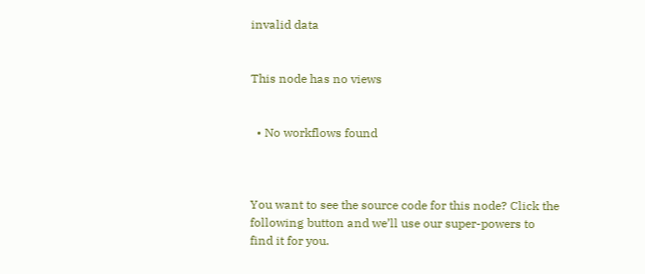invalid data


This node has no views


  • No workflows found



You want to see the source code for this node? Click the following button and we’ll use our super-powers to find it for you.